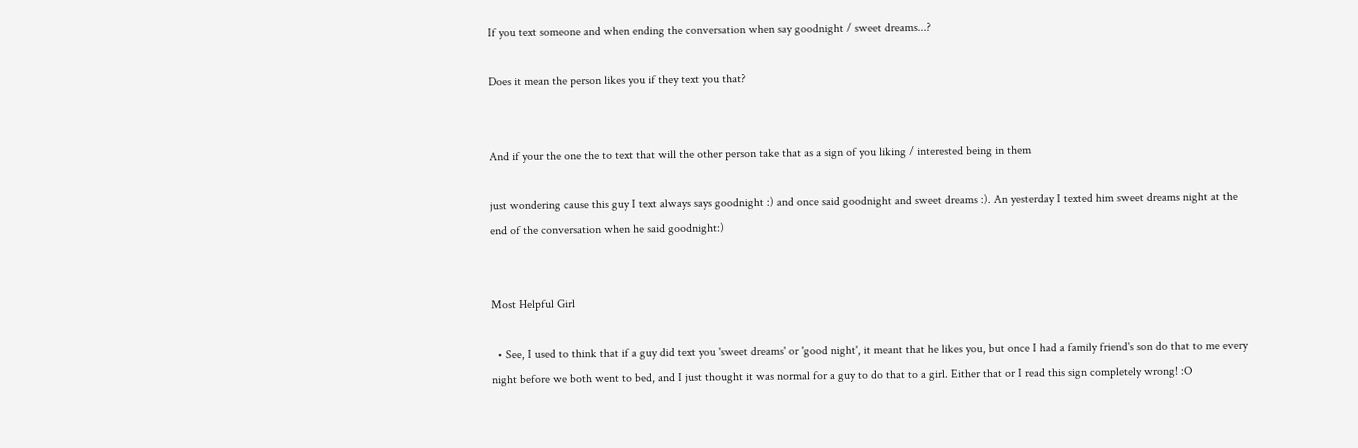If you text someone and when ending the conversation when say goodnight / sweet dreams...?

Does it mean the person likes you if they text you that?


And if your the one the to text that will the other person take that as a sign of you liking / interested being in them

just wondering cause this guy I text always says goodnight :) and once said goodnight and sweet dreams :). An yesterday I texted him sweet dreams night at the end of the conversation when he said goodnight:)


Most Helpful Girl

  • See, I used to think that if a guy did text you 'sweet dreams' or 'good night', it meant that he likes you, but once I had a family friend's son do that to me every night before we both went to bed, and I just thought it was normal for a guy to do that to a girl. Either that or I read this sign completely wrong! :O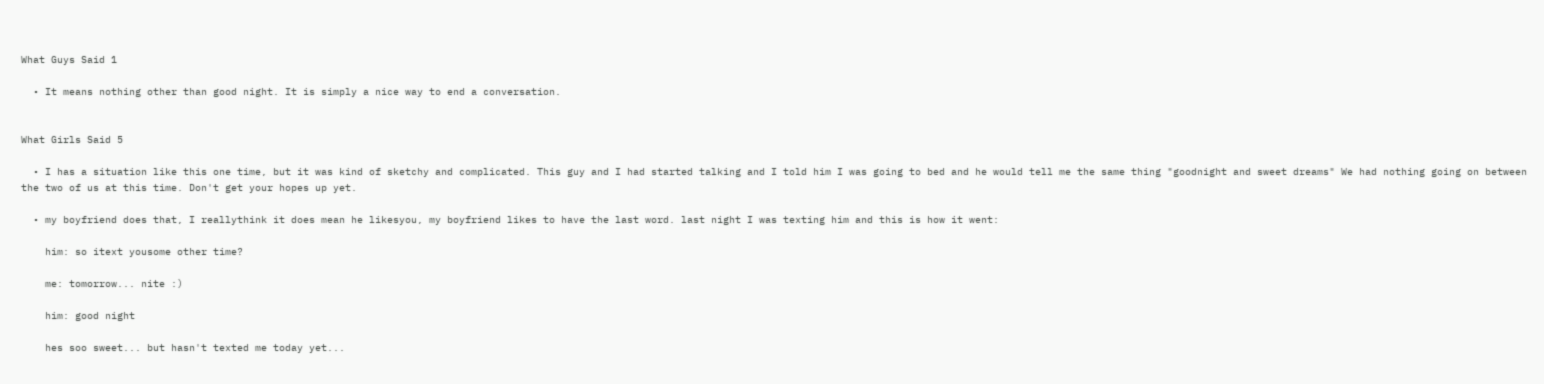What Guys Said 1

  • It means nothing other than good night. It is simply a nice way to end a conversation.


What Girls Said 5

  • I has a situation like this one time, but it was kind of sketchy and complicated. This guy and I had started talking and I told him I was going to bed and he would tell me the same thing "goodnight and sweet dreams" We had nothing going on between the two of us at this time. Don't get your hopes up yet.

  • my boyfriend does that, I reallythink it does mean he likesyou, my boyfriend likes to have the last word. last night I was texting him and this is how it went:

    him: so itext yousome other time?

    me: tomorrow... nite :)

    him: good night

    hes soo sweet... but hasn't texted me today yet...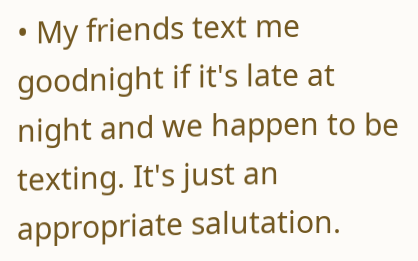• My friends text me goodnight if it's late at night and we happen to be texting. It's just an appropriate salutation.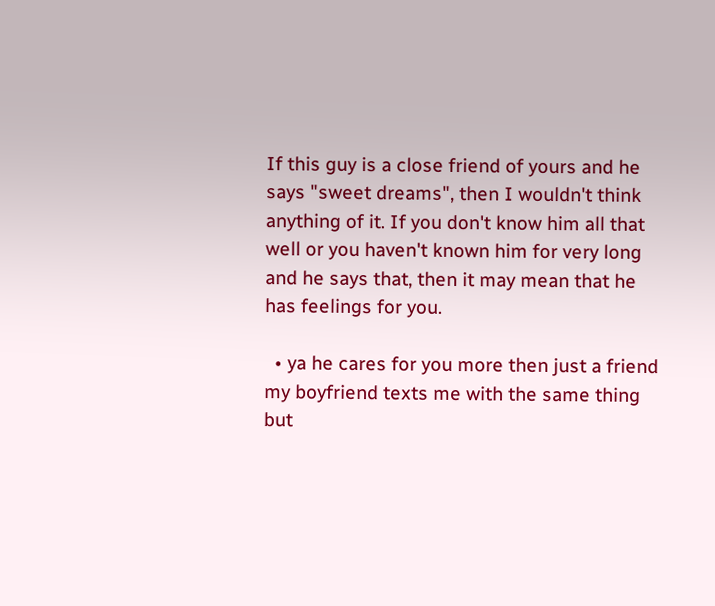If this guy is a close friend of yours and he says "sweet dreams", then I wouldn't think anything of it. If you don't know him all that well or you haven't known him for very long and he says that, then it may mean that he has feelings for you.

  • ya he cares for you more then just a friend my boyfriend texts me with the same thing but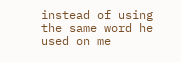instead of using the same word he used on me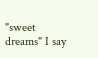"sweet dreams" I say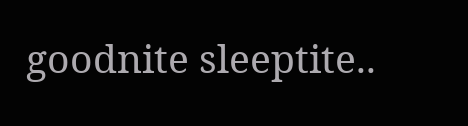goodnite sleeptite..